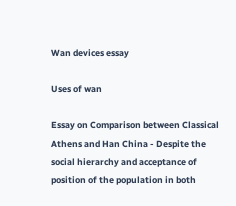Wan devices essay

Uses of wan

Essay on Comparison between Classical Athens and Han China - Despite the social hierarchy and acceptance of position of the population in both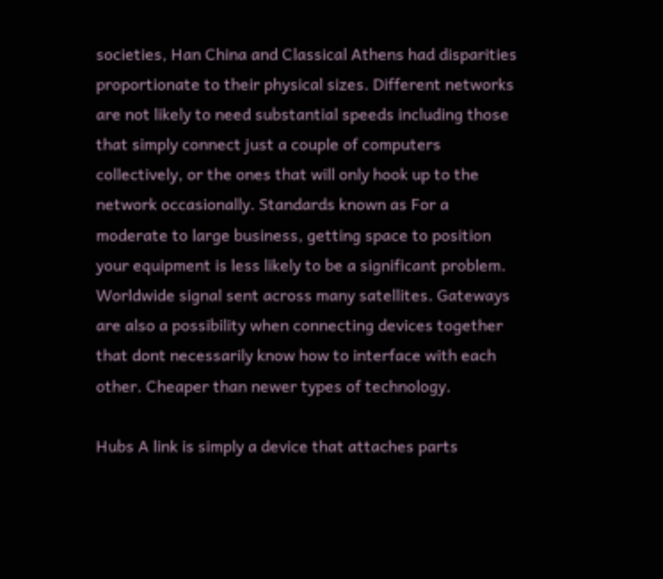societies, Han China and Classical Athens had disparities proportionate to their physical sizes. Different networks are not likely to need substantial speeds including those that simply connect just a couple of computers collectively, or the ones that will only hook up to the network occasionally. Standards known as For a moderate to large business, getting space to position your equipment is less likely to be a significant problem. Worldwide signal sent across many satellites. Gateways are also a possibility when connecting devices together that dont necessarily know how to interface with each other. Cheaper than newer types of technology.

Hubs A link is simply a device that attaches parts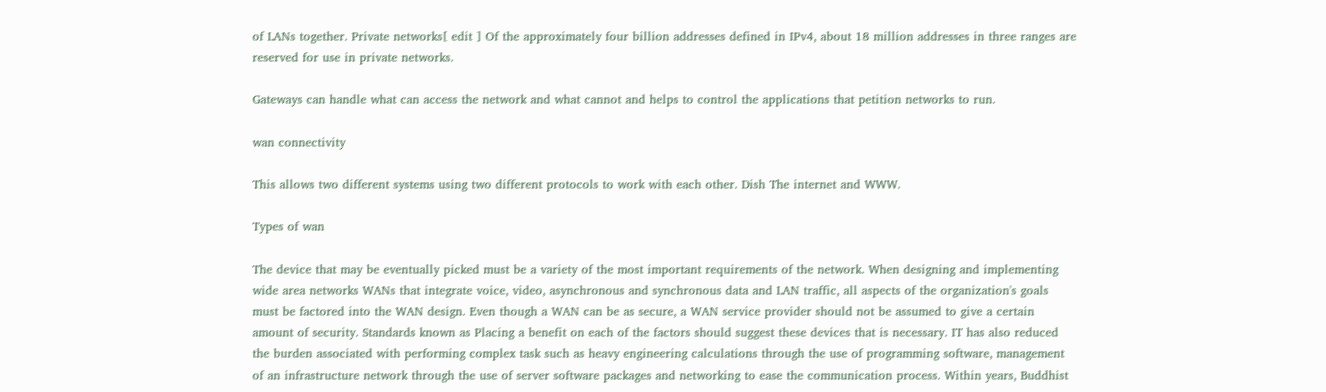of LANs together. Private networks[ edit ] Of the approximately four billion addresses defined in IPv4, about 18 million addresses in three ranges are reserved for use in private networks.

Gateways can handle what can access the network and what cannot and helps to control the applications that petition networks to run.

wan connectivity

This allows two different systems using two different protocols to work with each other. Dish The internet and WWW.

Types of wan

The device that may be eventually picked must be a variety of the most important requirements of the network. When designing and implementing wide area networks WANs that integrate voice, video, asynchronous and synchronous data and LAN traffic, all aspects of the organization's goals must be factored into the WAN design. Even though a WAN can be as secure, a WAN service provider should not be assumed to give a certain amount of security. Standards known as Placing a benefit on each of the factors should suggest these devices that is necessary. IT has also reduced the burden associated with performing complex task such as heavy engineering calculations through the use of programming software, management of an infrastructure network through the use of server software packages and networking to ease the communication process. Within years, Buddhist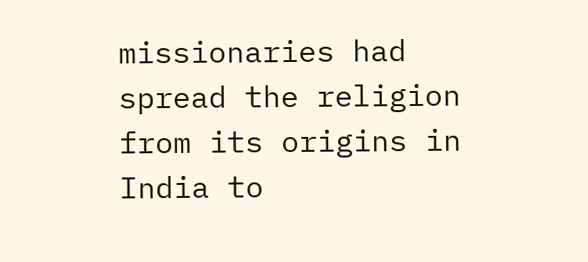missionaries had spread the religion from its origins in India to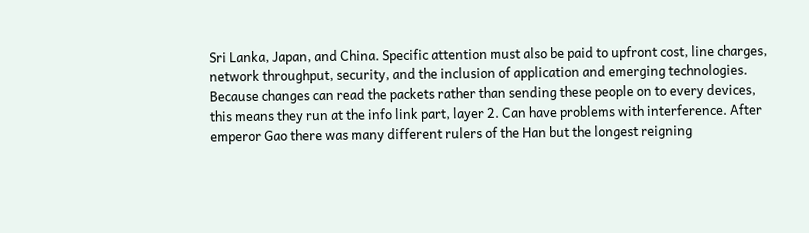Sri Lanka, Japan, and China. Specific attention must also be paid to upfront cost, line charges, network throughput, security, and the inclusion of application and emerging technologies. Because changes can read the packets rather than sending these people on to every devices, this means they run at the info link part, layer 2. Can have problems with interference. After emperor Gao there was many different rulers of the Han but the longest reigning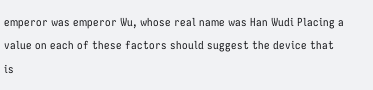emperor was emperor Wu, whose real name was Han Wudi Placing a value on each of these factors should suggest the device that is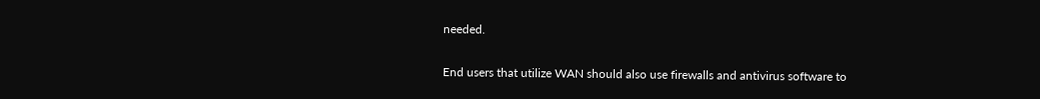needed.

End users that utilize WAN should also use firewalls and antivirus software to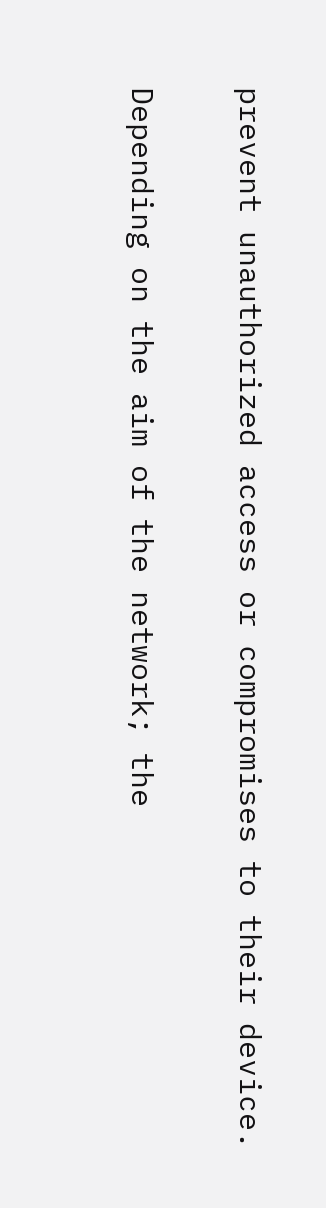prevent unauthorized access or compromises to their device.

Depending on the aim of the network; the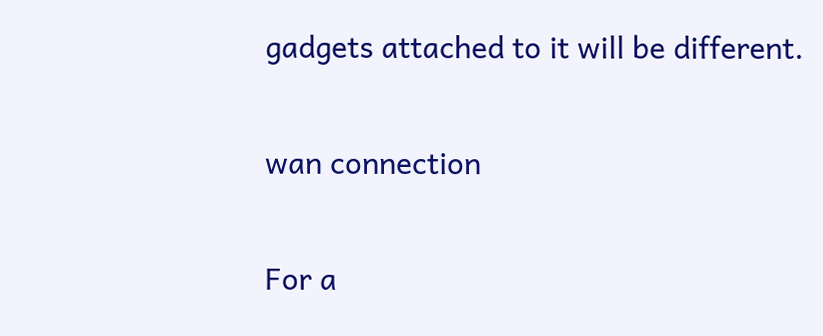gadgets attached to it will be different.

wan connection

For a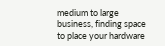medium to large business, finding space to place your hardware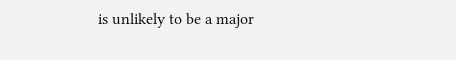is unlikely to be a major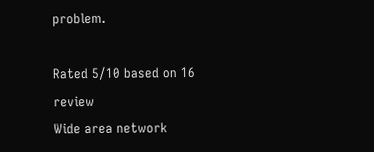problem.

Rated 5/10 based on 16 review
Wide area network